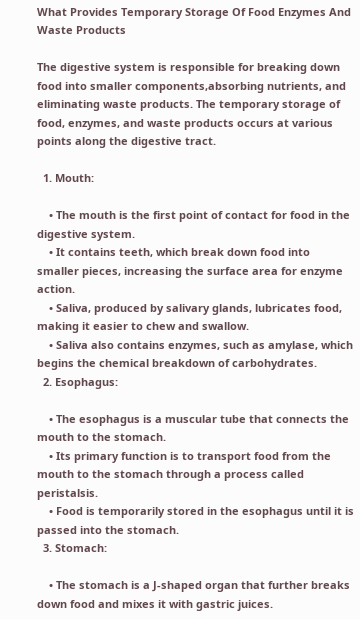What Provides Temporary Storage Of Food Enzymes And Waste Products

The digestive system is responsible for breaking down food into smaller components,absorbing nutrients, and eliminating waste products. The temporary storage of food, enzymes, and waste products occurs at various points along the digestive tract.

  1. Mouth:

    • The mouth is the first point of contact for food in the digestive system.
    • It contains teeth, which break down food into smaller pieces, increasing the surface area for enzyme action.
    • Saliva, produced by salivary glands, lubricates food, making it easier to chew and swallow.
    • Saliva also contains enzymes, such as amylase, which begins the chemical breakdown of carbohydrates.
  2. Esophagus:

    • The esophagus is a muscular tube that connects the mouth to the stomach.
    • Its primary function is to transport food from the mouth to the stomach through a process called peristalsis.
    • Food is temporarily stored in the esophagus until it is passed into the stomach.
  3. Stomach:

    • The stomach is a J-shaped organ that further breaks down food and mixes it with gastric juices.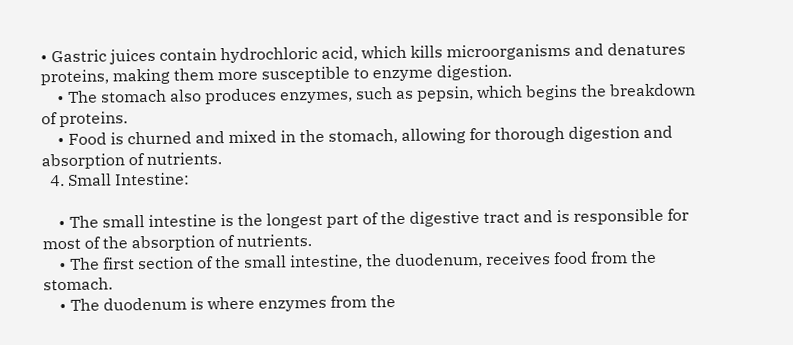• Gastric juices contain hydrochloric acid, which kills microorganisms and denatures proteins, making them more susceptible to enzyme digestion.
    • The stomach also produces enzymes, such as pepsin, which begins the breakdown of proteins.
    • Food is churned and mixed in the stomach, allowing for thorough digestion and absorption of nutrients.
  4. Small Intestine:

    • The small intestine is the longest part of the digestive tract and is responsible for most of the absorption of nutrients.
    • The first section of the small intestine, the duodenum, receives food from the stomach.
    • The duodenum is where enzymes from the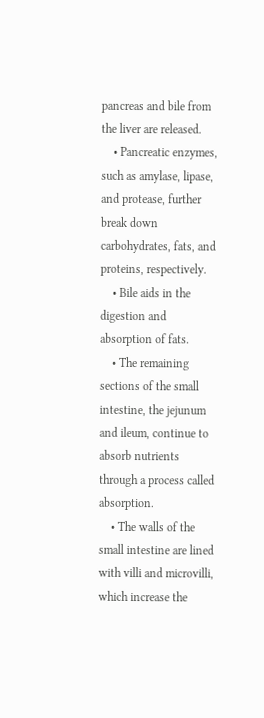pancreas and bile from the liver are released.
    • Pancreatic enzymes, such as amylase, lipase, and protease, further break down carbohydrates, fats, and proteins, respectively.
    • Bile aids in the digestion and absorption of fats.
    • The remaining sections of the small intestine, the jejunum and ileum, continue to absorb nutrients through a process called absorption.
    • The walls of the small intestine are lined with villi and microvilli, which increase the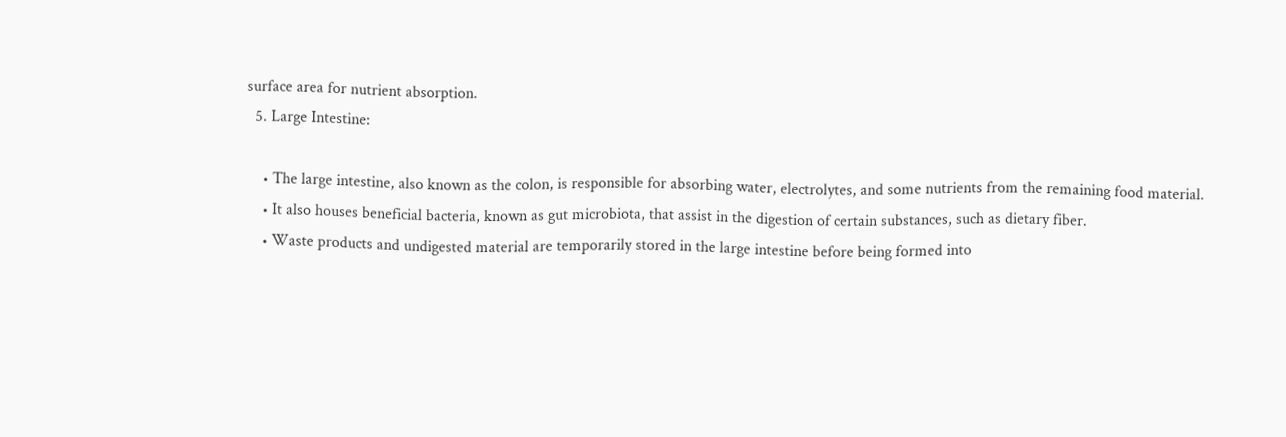surface area for nutrient absorption.
  5. Large Intestine:

    • The large intestine, also known as the colon, is responsible for absorbing water, electrolytes, and some nutrients from the remaining food material.
    • It also houses beneficial bacteria, known as gut microbiota, that assist in the digestion of certain substances, such as dietary fiber.
    • Waste products and undigested material are temporarily stored in the large intestine before being formed into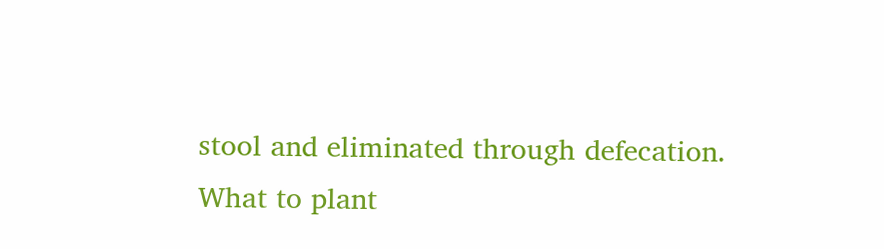stool and eliminated through defecation.
What to plant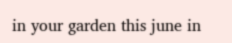in your garden this june in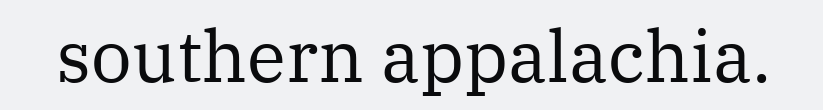southern appalachia.